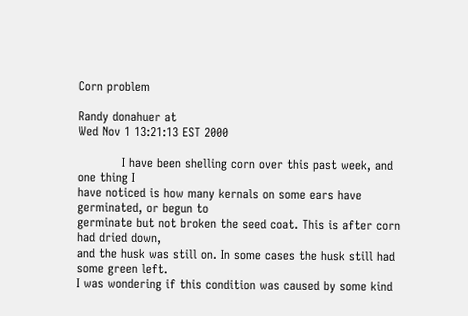Corn problem

Randy donahuer at
Wed Nov 1 13:21:13 EST 2000

           I have been shelling corn over this past week, and one thing I
have noticed is how many kernals on some ears have germinated, or begun to
germinate but not broken the seed coat. This is after corn had dried down,
and the husk was still on. In some cases the husk still had some green left.
I was wondering if this condition was caused by some kind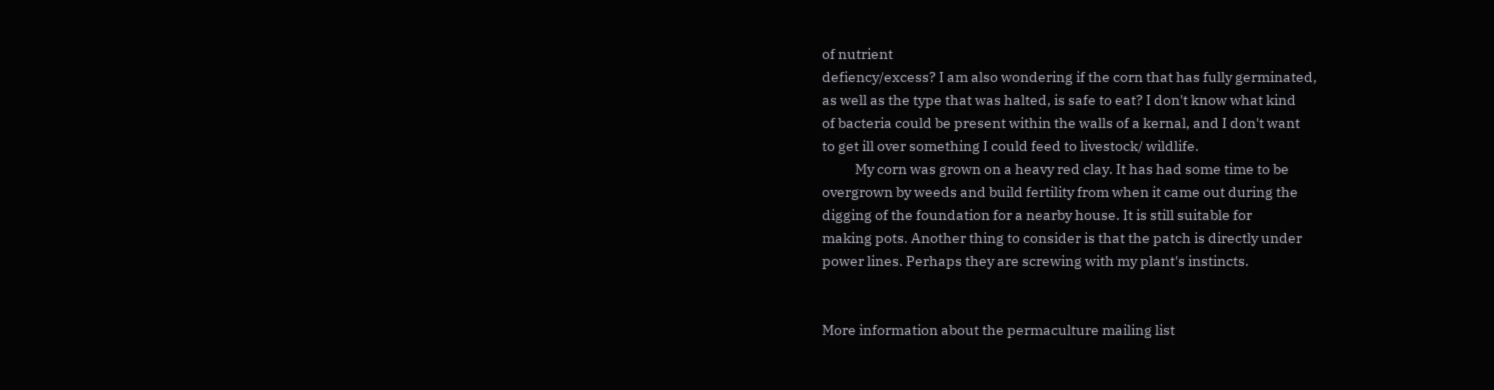of nutrient
defiency/excess? I am also wondering if the corn that has fully germinated,
as well as the type that was halted, is safe to eat? I don't know what kind
of bacteria could be present within the walls of a kernal, and I don't want
to get ill over something I could feed to livestock/ wildlife.
           My corn was grown on a heavy red clay. It has had some time to be
overgrown by weeds and build fertility from when it came out during the
digging of the foundation for a nearby house. It is still suitable for
making pots. Another thing to consider is that the patch is directly under
power lines. Perhaps they are screwing with my plant's instincts.


More information about the permaculture mailing list